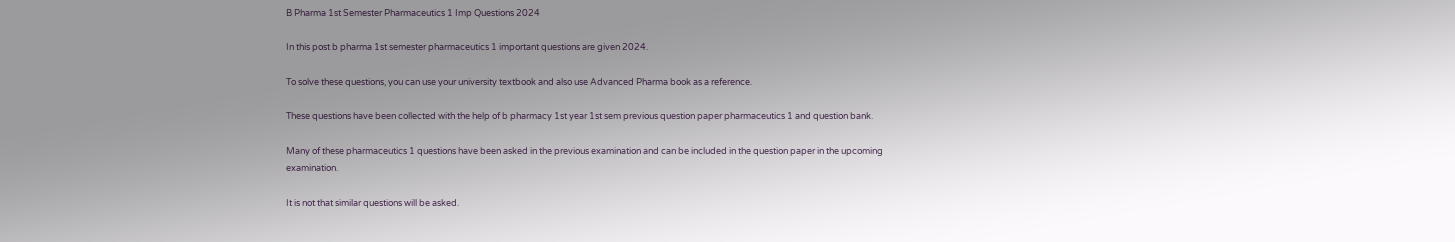B Pharma 1st Semester Pharmaceutics 1 Imp Questions 2024

In this post b pharma 1st semester pharmaceutics 1 important questions are given 2024.

To solve these questions, you can use your university textbook and also use Advanced Pharma book as a reference.

These questions have been collected with the help of b pharmacy 1st year 1st sem previous question paper pharmaceutics 1 and question bank.

Many of these pharmaceutics 1 questions have been asked in the previous examination and can be included in the question paper in the upcoming examination.

It is not that similar questions will be asked.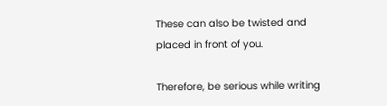These can also be twisted and placed in front of you.

Therefore, be serious while writing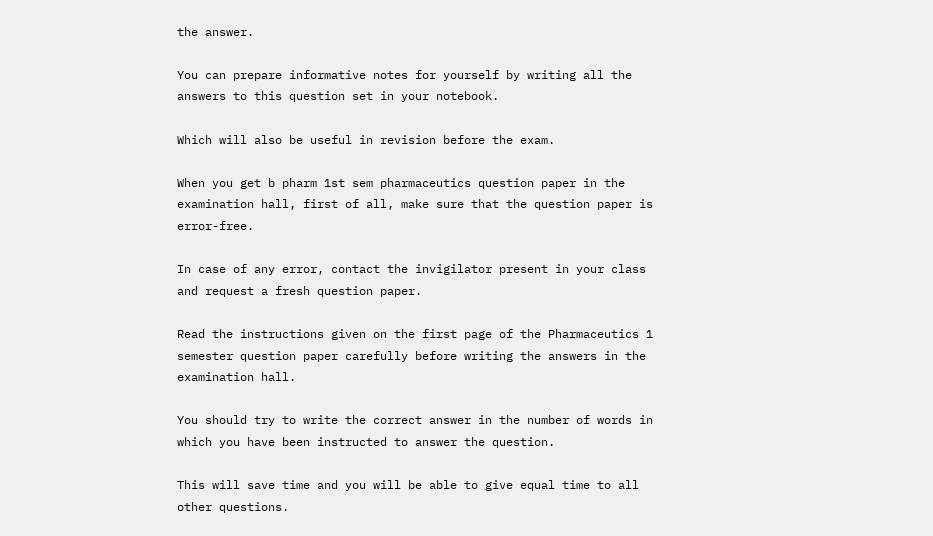the answer.

You can prepare informative notes for yourself by writing all the answers to this question set in your notebook.

Which will also be useful in revision before the exam.

When you get b pharm 1st sem pharmaceutics question paper in the examination hall, first of all, make sure that the question paper is error-free.

In case of any error, contact the invigilator present in your class and request a fresh question paper.

Read the instructions given on the first page of the Pharmaceutics 1 semester question paper carefully before writing the answers in the examination hall.

You should try to write the correct answer in the number of words in which you have been instructed to answer the question.

This will save time and you will be able to give equal time to all other questions.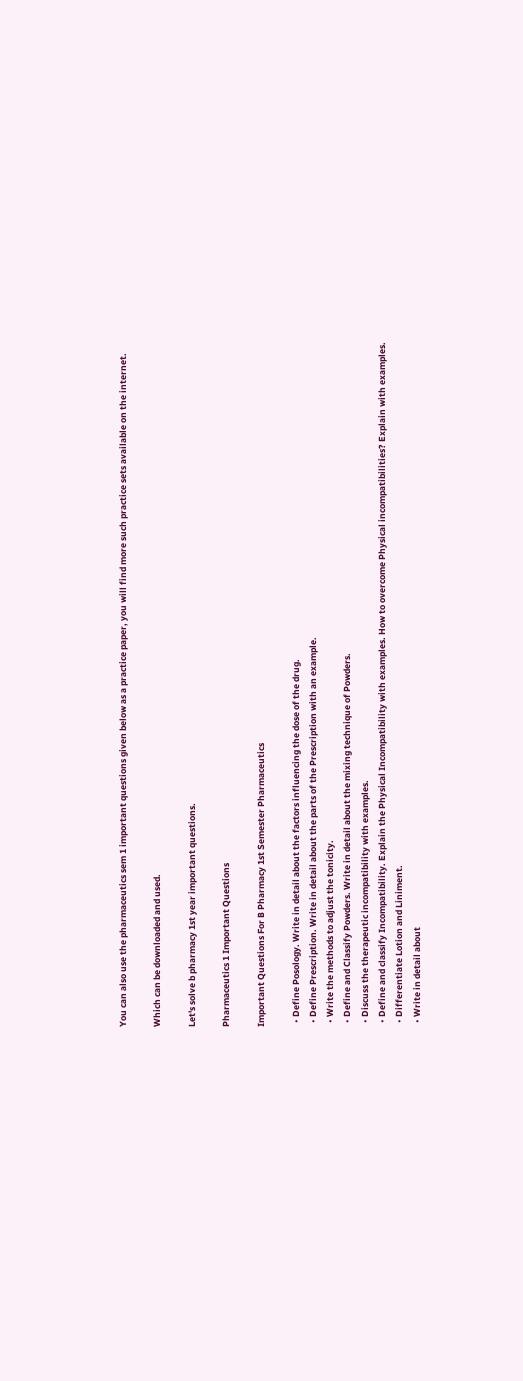You can also use the pharmaceutics sem 1 important questions given below as a practice paper, you will find more such practice sets available on the internet.

Which can be downloaded and used.

Let's solve b pharmacy 1st year important questions.

Pharmaceutics 1 Important Questions

Important Questions For B Pharmacy 1st Semester Pharmaceutics

  • Define Posology. Write in detail about the factors influencing the dose of the drug.
  • Define Prescription. Write in detail about the parts of the Prescription with an example.
  • Write the methods to adjust the tonicity.
  • Define and Classify Powders. Write in detail about the mixing technique of Powders.
  • Discuss the therapeutic incompatibility with examples.
  • Define and classify Incompatibility. Explain the Physical Incompatibility with examples. How to overcome Physical incompatibilities? Explain with examples.
  • Differentiate Lotion and Liniment.
  • Write in detail about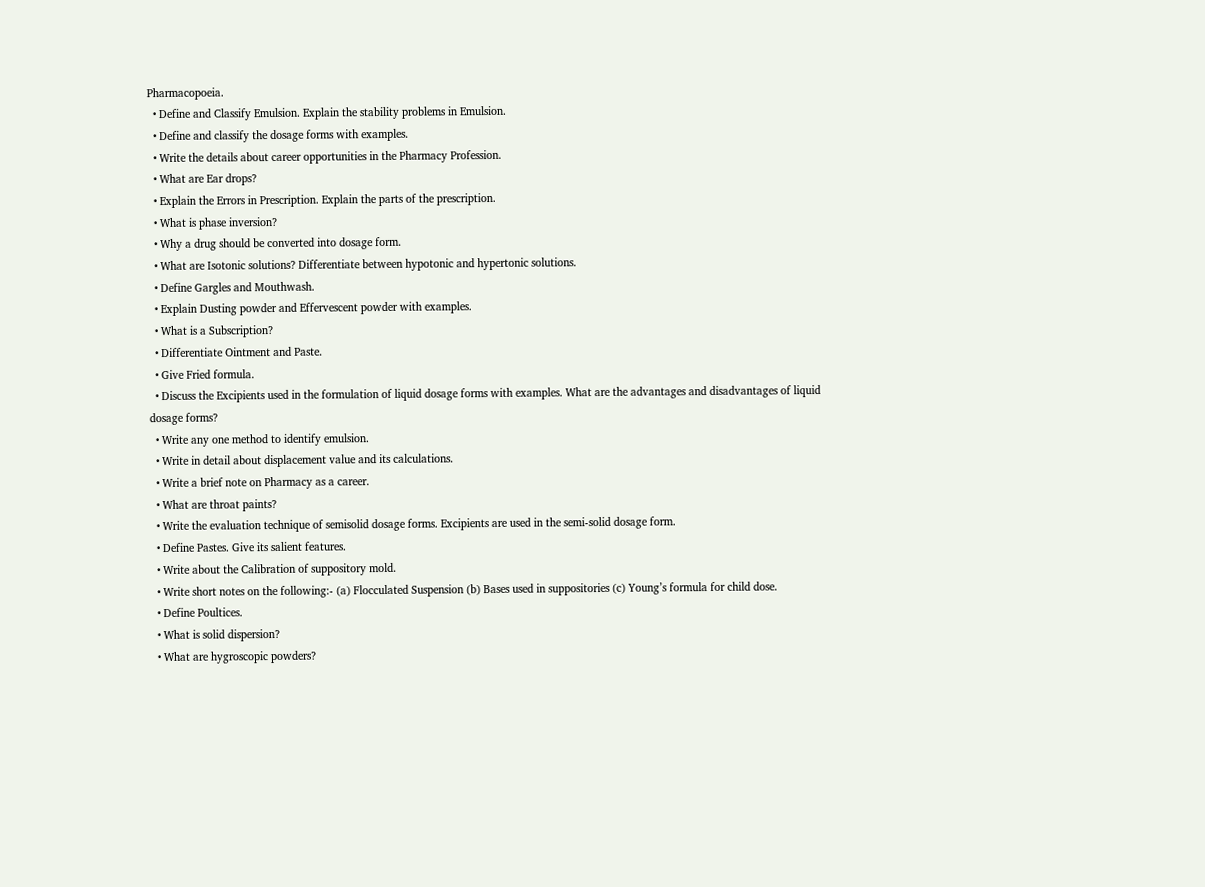Pharmacopoeia.
  • Define and Classify Emulsion. Explain the stability problems in Emulsion.
  • Define and classify the dosage forms with examples.
  • Write the details about career opportunities in the Pharmacy Profession.
  • What are Ear drops?
  • Explain the Errors in Prescription. Explain the parts of the prescription.
  • What is phase inversion?
  • Why a drug should be converted into dosage form.
  • What are Isotonic solutions? Differentiate between hypotonic and hypertonic solutions.
  • Define Gargles and Mouthwash.
  • Explain Dusting powder and Effervescent powder with examples.
  • What is a Subscription?
  • Differentiate Ointment and Paste.
  • Give Fried formula.
  • Discuss the Excipients used in the formulation of liquid dosage forms with examples. What are the advantages and disadvantages of liquid dosage forms?
  • Write any one method to identify emulsion.
  • Write in detail about displacement value and its calculations.
  • Write a brief note on Pharmacy as a career.
  • What are throat paints?
  • Write the evaluation technique of semisolid dosage forms. Excipients are used in the semi-solid dosage form.
  • Define Pastes. Give its salient features.
  • Write about the Calibration of suppository mold.
  • Write short notes on the following:- (a) Flocculated Suspension (b) Bases used in suppositories (c) Young’s formula for child dose.
  • Define Poultices.
  • What is solid dispersion?
  • What are hygroscopic powders?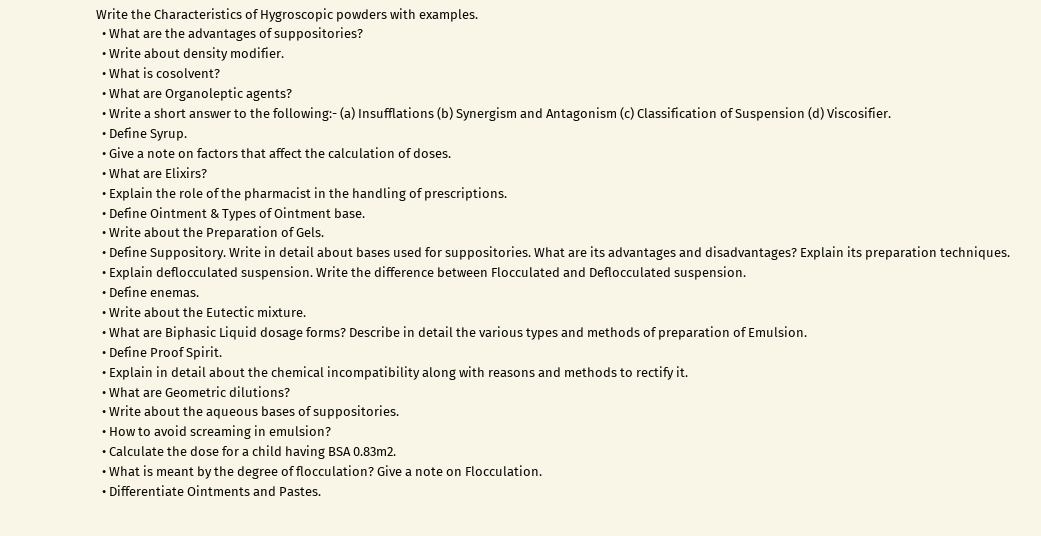Write the Characteristics of Hygroscopic powders with examples.
  • What are the advantages of suppositories?
  • Write about density modifier.
  • What is cosolvent?
  • What are Organoleptic agents?
  • Write a short answer to the following:- (a) Insufflations (b) Synergism and Antagonism (c) Classification of Suspension (d) Viscosifier.
  • Define Syrup.
  • Give a note on factors that affect the calculation of doses.
  • What are Elixirs?
  • Explain the role of the pharmacist in the handling of prescriptions.
  • Define Ointment & Types of Ointment base.
  • Write about the Preparation of Gels.
  • Define Suppository. Write in detail about bases used for suppositories. What are its advantages and disadvantages? Explain its preparation techniques.
  • Explain deflocculated suspension. Write the difference between Flocculated and Deflocculated suspension.
  • Define enemas.
  • Write about the Eutectic mixture.
  • What are Biphasic Liquid dosage forms? Describe in detail the various types and methods of preparation of Emulsion.
  • Define Proof Spirit.
  • Explain in detail about the chemical incompatibility along with reasons and methods to rectify it.
  • What are Geometric dilutions?
  • Write about the aqueous bases of suppositories.
  • How to avoid screaming in emulsion?
  • Calculate the dose for a child having BSA 0.83m2.
  • What is meant by the degree of flocculation? Give a note on Flocculation.
  • Differentiate Ointments and Pastes.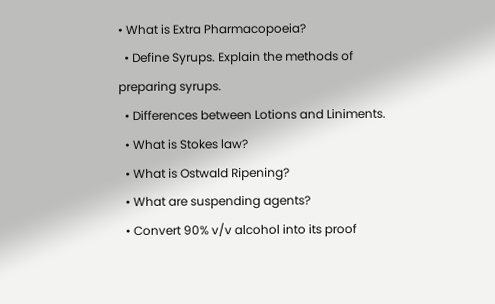• What is Extra Pharmacopoeia?
  • Define Syrups. Explain the methods of preparing syrups.
  • Differences between Lotions and Liniments.
  • What is Stokes law?
  • What is Ostwald Ripening?
  • What are suspending agents?
  • Convert 90% v/v alcohol into its proof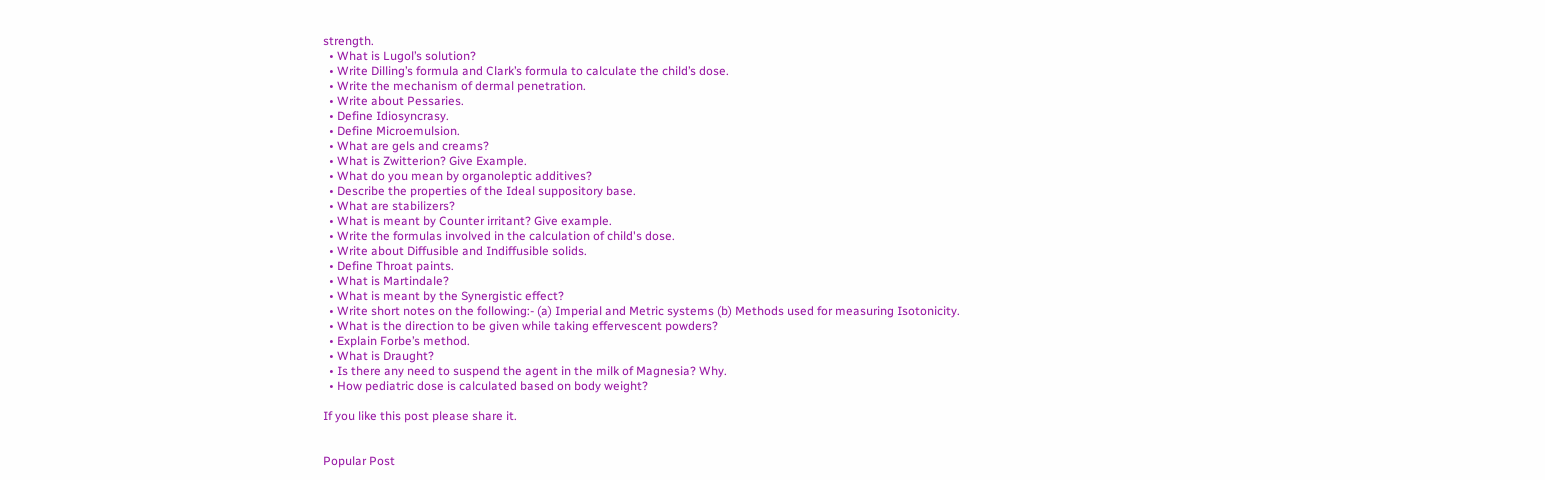strength.
  • What is Lugol’s solution?
  • Write Dilling’s formula and Clark’s formula to calculate the child’s dose.
  • Write the mechanism of dermal penetration.
  • Write about Pessaries.
  • Define Idiosyncrasy.
  • Define Microemulsion.
  • What are gels and creams?
  • What is Zwitterion? Give Example.
  • What do you mean by organoleptic additives?
  • Describe the properties of the Ideal suppository base.
  • What are stabilizers?
  • What is meant by Counter irritant? Give example.
  • Write the formulas involved in the calculation of child's dose.
  • Write about Diffusible and Indiffusible solids.
  • Define Throat paints.
  • What is Martindale?
  • What is meant by the Synergistic effect?
  • Write short notes on the following:- (a) Imperial and Metric systems (b) Methods used for measuring Isotonicity.
  • What is the direction to be given while taking effervescent powders?
  • Explain Forbe’s method.
  • What is Draught?
  • Is there any need to suspend the agent in the milk of Magnesia? Why.
  • How pediatric dose is calculated based on body weight?

If you like this post please share it.


Popular Post